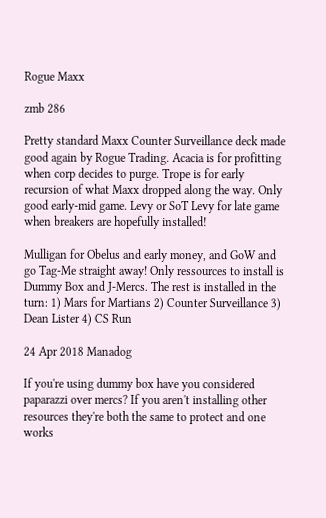Rogue Maxx

zmb 286

Pretty standard Maxx Counter Surveillance deck made good again by Rogue Trading. Acacia is for profitting when corp decides to purge. Trope is for early recursion of what Maxx dropped along the way. Only good early-mid game. Levy or SoT Levy for late game when breakers are hopefully installed!

Mulligan for Obelus and early money, and GoW and go Tag-Me straight away! Only ressources to install is Dummy Box and J-Mercs. The rest is installed in the turn: 1) Mars for Martians 2) Counter Surveillance 3) Dean Lister 4) CS Run

24 Apr 2018 Manadog

If you're using dummy box have you considered paparazzi over mercs? If you aren't installing other resources they're both the same to protect and one works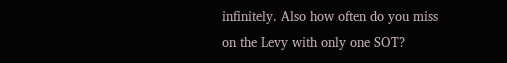infinitely. Also how often do you miss on the Levy with only one SOT?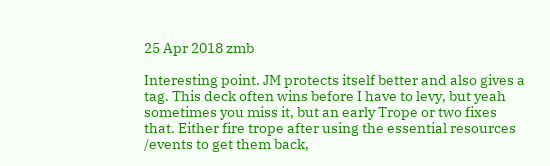25 Apr 2018 zmb

Interesting point. JM protects itself better and also gives a tag. This deck often wins before I have to levy, but yeah sometimes you miss it, but an early Trope or two fixes that. Either fire trope after using the essential resources /events to get them back,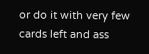or do it with very few cards left and ass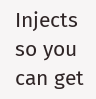Injects so you can get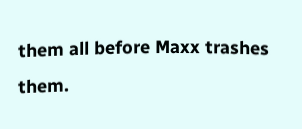them all before Maxx trashes them.